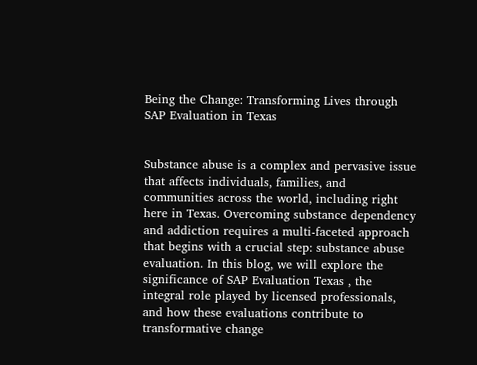Being the Change: Transforming Lives through SAP Evaluation in Texas


Substance abuse is a complex and pervasive issue that affects individuals, families, and communities across the world, including right here in Texas. Overcoming substance dependency and addiction requires a multi-faceted approach that begins with a crucial step: substance abuse evaluation. In this blog, we will explore the significance of SAP Evaluation Texas , the integral role played by licensed professionals, and how these evaluations contribute to transformative change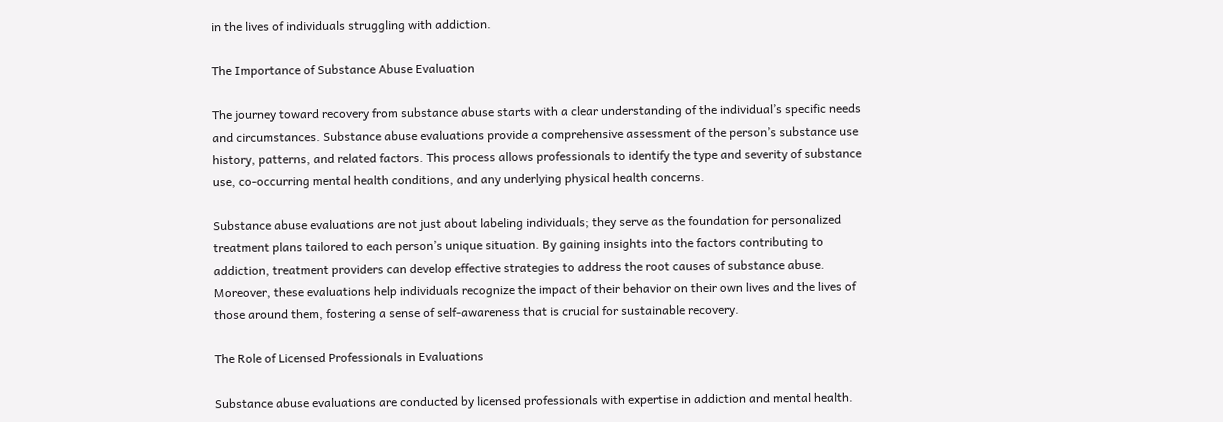in the lives of individuals struggling with addiction.

The Importance of Substance Abuse Evaluation

The journey toward recovery from substance abuse starts with a clear understanding of the individual’s specific needs and circumstances. Substance abuse evaluations provide a comprehensive assessment of the person’s substance use history, patterns, and related factors. This process allows professionals to identify the type and severity of substance use, co-occurring mental health conditions, and any underlying physical health concerns.

Substance abuse evaluations are not just about labeling individuals; they serve as the foundation for personalized treatment plans tailored to each person’s unique situation. By gaining insights into the factors contributing to addiction, treatment providers can develop effective strategies to address the root causes of substance abuse. Moreover, these evaluations help individuals recognize the impact of their behavior on their own lives and the lives of those around them, fostering a sense of self-awareness that is crucial for sustainable recovery.

The Role of Licensed Professionals in Evaluations

Substance abuse evaluations are conducted by licensed professionals with expertise in addiction and mental health.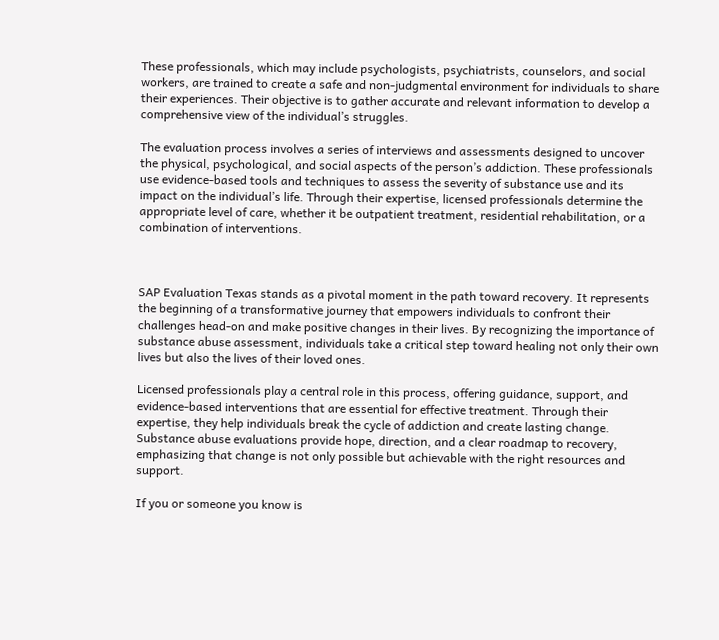These professionals, which may include psychologists, psychiatrists, counselors, and social workers, are trained to create a safe and non-judgmental environment for individuals to share their experiences. Their objective is to gather accurate and relevant information to develop a comprehensive view of the individual’s struggles.

The evaluation process involves a series of interviews and assessments designed to uncover the physical, psychological, and social aspects of the person’s addiction. These professionals use evidence-based tools and techniques to assess the severity of substance use and its impact on the individual’s life. Through their expertise, licensed professionals determine the appropriate level of care, whether it be outpatient treatment, residential rehabilitation, or a combination of interventions.



SAP Evaluation Texas stands as a pivotal moment in the path toward recovery. It represents the beginning of a transformative journey that empowers individuals to confront their challenges head-on and make positive changes in their lives. By recognizing the importance of substance abuse assessment, individuals take a critical step toward healing not only their own lives but also the lives of their loved ones.

Licensed professionals play a central role in this process, offering guidance, support, and evidence-based interventions that are essential for effective treatment. Through their expertise, they help individuals break the cycle of addiction and create lasting change. Substance abuse evaluations provide hope, direction, and a clear roadmap to recovery, emphasizing that change is not only possible but achievable with the right resources and support.

If you or someone you know is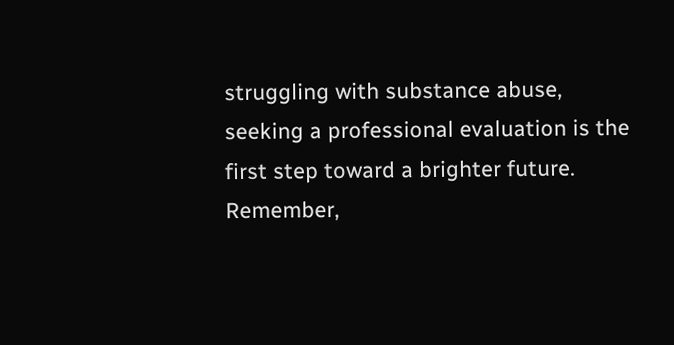struggling with substance abuse, seeking a professional evaluation is the first step toward a brighter future. Remember,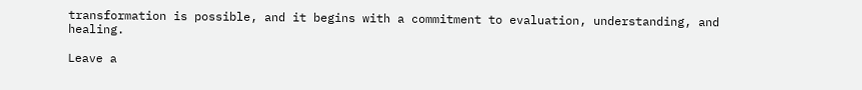transformation is possible, and it begins with a commitment to evaluation, understanding, and healing.

Leave a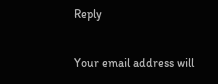Reply

Your email address will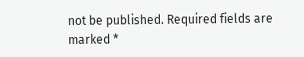not be published. Required fields are marked *